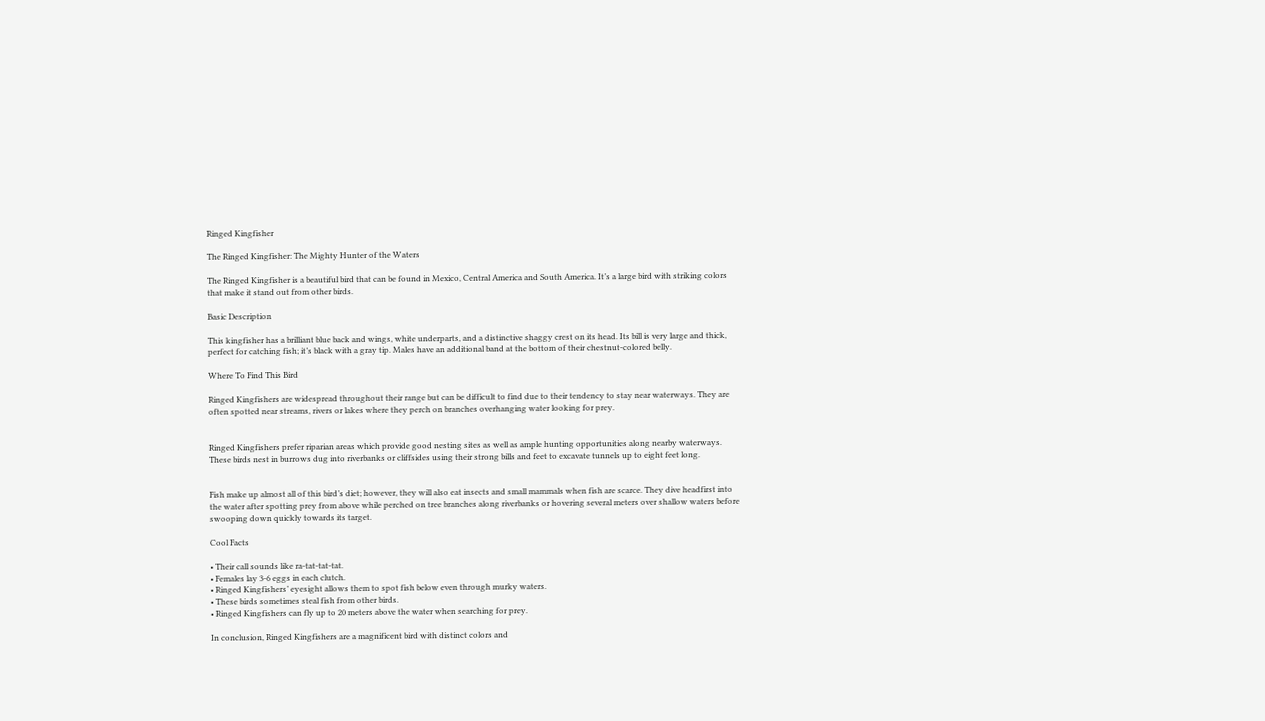Ringed Kingfisher

The Ringed Kingfisher: The Mighty Hunter of the Waters

The Ringed Kingfisher is a beautiful bird that can be found in Mexico, Central America and South America. It’s a large bird with striking colors that make it stand out from other birds.

Basic Description

This kingfisher has a brilliant blue back and wings, white underparts, and a distinctive shaggy crest on its head. Its bill is very large and thick, perfect for catching fish; it’s black with a gray tip. Males have an additional band at the bottom of their chestnut-colored belly.

Where To Find This Bird

Ringed Kingfishers are widespread throughout their range but can be difficult to find due to their tendency to stay near waterways. They are often spotted near streams, rivers or lakes where they perch on branches overhanging water looking for prey.


Ringed Kingfishers prefer riparian areas which provide good nesting sites as well as ample hunting opportunities along nearby waterways. These birds nest in burrows dug into riverbanks or cliffsides using their strong bills and feet to excavate tunnels up to eight feet long.


Fish make up almost all of this bird’s diet; however, they will also eat insects and small mammals when fish are scarce. They dive headfirst into the water after spotting prey from above while perched on tree branches along riverbanks or hovering several meters over shallow waters before swooping down quickly towards its target.

Cool Facts

• Their call sounds like ra-tat-tat-tat.
• Females lay 3-6 eggs in each clutch.
• Ringed Kingfishers’ eyesight allows them to spot fish below even through murky waters.
• These birds sometimes steal fish from other birds.
• Ringed Kingfishers can fly up to 20 meters above the water when searching for prey.

In conclusion, Ringed Kingfishers are a magnificent bird with distinct colors and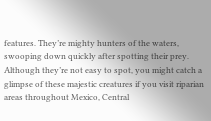features. They’re mighty hunters of the waters, swooping down quickly after spotting their prey. Although they’re not easy to spot, you might catch a glimpse of these majestic creatures if you visit riparian areas throughout Mexico, Central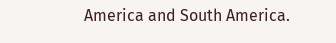America and South America.